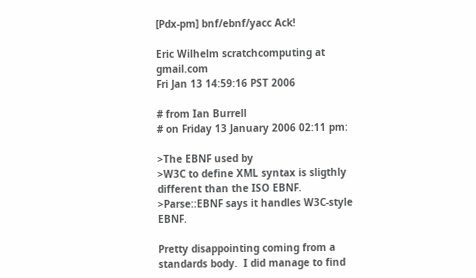[Pdx-pm] bnf/ebnf/yacc Ack!

Eric Wilhelm scratchcomputing at gmail.com
Fri Jan 13 14:59:16 PST 2006

# from Ian Burrell
# on Friday 13 January 2006 02:11 pm:

>The EBNF used by
>W3C to define XML syntax is sligthly different than the ISO EBNF.
>Parse::EBNF says it handles W3C-style EBNF.

Pretty disappointing coming from a standards body.  I did manage to find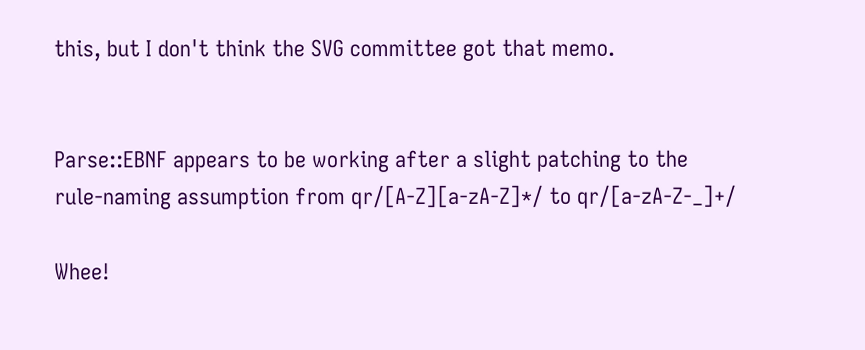this, but I don't think the SVG committee got that memo.


Parse::EBNF appears to be working after a slight patching to the
rule-naming assumption from qr/[A-Z][a-zA-Z]*/ to qr/[a-zA-Z-_]+/

Whee!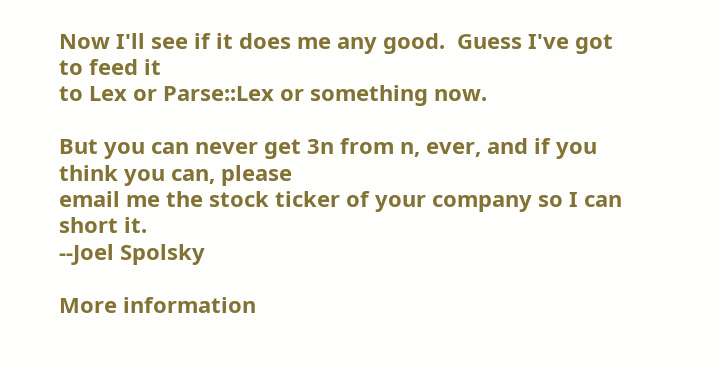Now I'll see if it does me any good.  Guess I've got to feed it
to Lex or Parse::Lex or something now.

But you can never get 3n from n, ever, and if you think you can, please
email me the stock ticker of your company so I can short it.
--Joel Spolsky

More information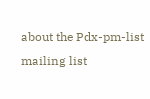about the Pdx-pm-list mailing list